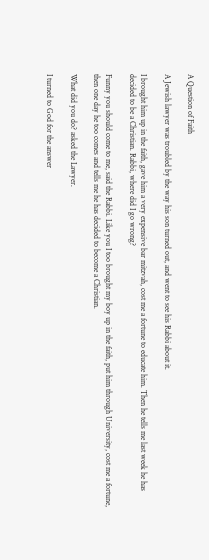A Question of Faith

A Jewish lawyer was troubled by the way his son turned out, and went to see his Rabbi about it.

I brought him up in the faith, gave him a very expensive bar mitzvah, cost me a fortune to educate him. Then he tells me last week he has decided to be a Christian. Rabbi, where did I go wrong?

Funny you should come to me, said the Rabbi. Like you I too brought my boy up in the faith, put him through University, cost me a fortune, then one day he too comes and tells me he has decided to become a Christian.

What did you do? asked the Lawyer.

I turned to God for the answer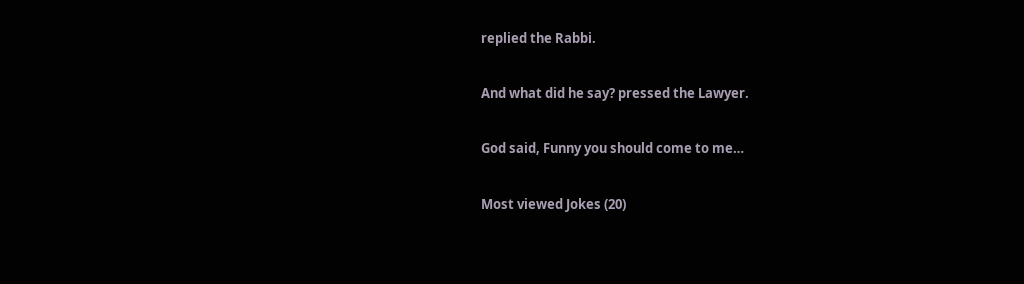replied the Rabbi.

And what did he say? pressed the Lawyer.

God said, Funny you should come to me…

Most viewed Jokes (20)